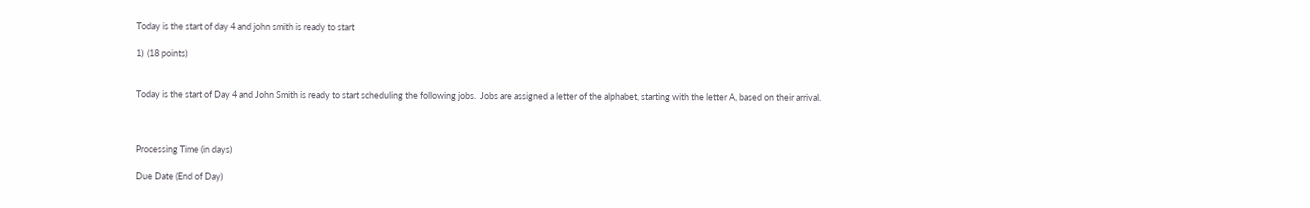Today is the start of day 4 and john smith is ready to start

1)  (18 points)


Today is the start of Day 4 and John Smith is ready to start scheduling the following jobs.  Jobs are assigned a letter of the alphabet, starting with the letter A, based on their arrival.



Processing Time (in days)

Due Date (End of Day)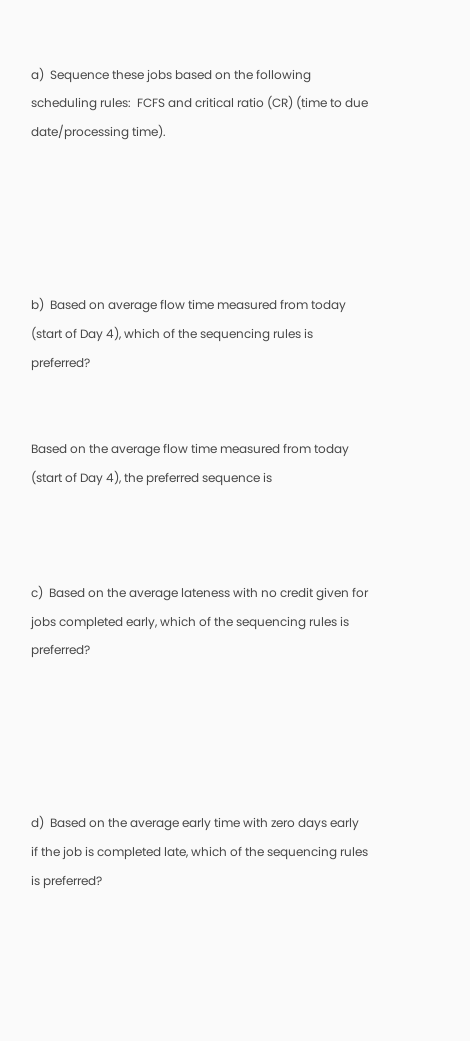a)  Sequence these jobs based on the following scheduling rules:  FCFS and critical ratio (CR) (time to due date/processing time).





b)  Based on average flow time measured from today (start of Day 4), which of the sequencing rules is preferred?


Based on the average flow time measured from today (start of Day 4), the preferred sequence is



c)  Based on the average lateness with no credit given for jobs completed early, which of the sequencing rules is preferred?





d)  Based on the average early time with zero days early if the job is completed late, which of the sequencing rules is preferred?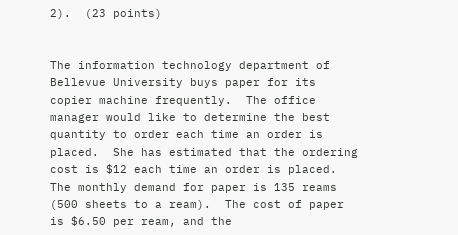2).  (23 points)


The information technology department of Bellevue University buys paper for its copier machine frequently.  The office manager would like to determine the best quantity to order each time an order is placed.  She has estimated that the ordering cost is $12 each time an order is placed.  The monthly demand for paper is 135 reams (500 sheets to a ream).  The cost of paper is $6.50 per ream, and the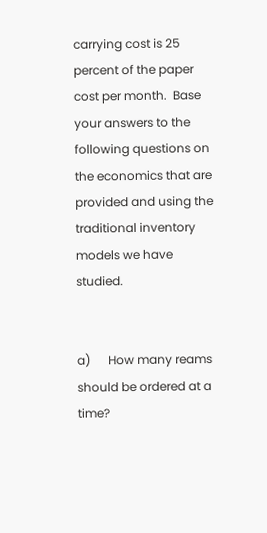carrying cost is 25 percent of the paper cost per month.  Base your answers to the following questions on the economics that are provided and using the traditional inventory models we have studied.


a)      How many reams should be ordered at a time?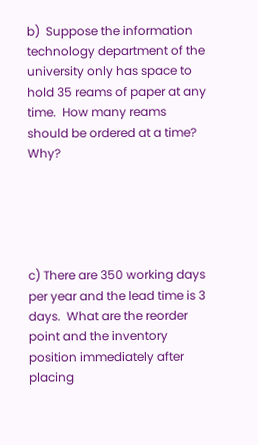b)  Suppose the information technology department of the university only has space to hold 35 reams of paper at any time.  How many reams should be ordered at a time?  Why?





c) There are 350 working days per year and the lead time is 3 days.  What are the reorder point and the inventory position immediately after placing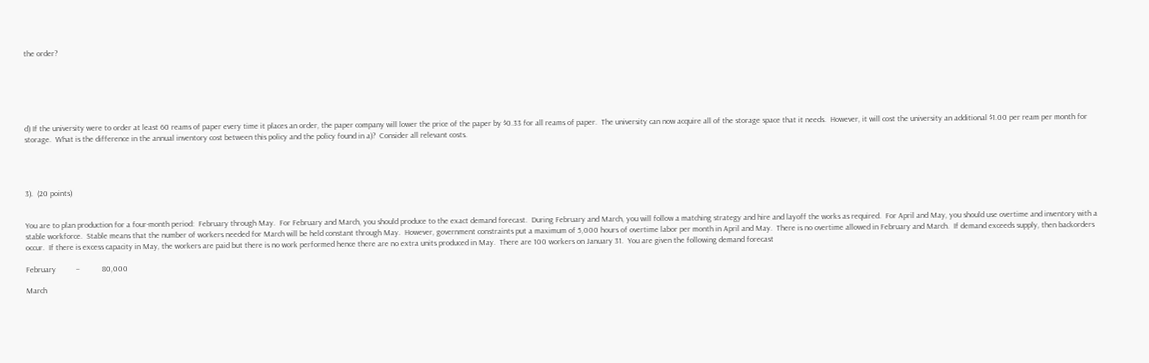the order?






d) If the university were to order at least 60 reams of paper every time it places an order, the paper company will lower the price of the paper by $0.33 for all reams of paper.  The university can now acquire all of the storage space that it needs.  However, it will cost the university an additional $1.00 per ream per month for storage.  What is the difference in the annual inventory cost between this policy and the policy found in a)?  Consider all relevant costs.




3).  (20 points)


You are to plan production for a four-month period:  February through May.  For February and March, you should produce to the exact demand forecast.  During February and March, you will follow a matching strategy and hire and layoff the works as required.  For April and May, you should use overtime and inventory with a stable workforce.  Stable means that the number of workers needed for March will be held constant through May.  However, government constraints put a maximum of 5,000 hours of overtime labor per month in April and May.  There is no overtime allowed in February and March.  If demand exceeds supply, then backorders occur.  If there is excess capacity in May, the workers are paid but there is no work performed hence there are no extra units produced in May.  There are 100 workers on January 31.  You are given the following demand forecast

February          –           80,000

March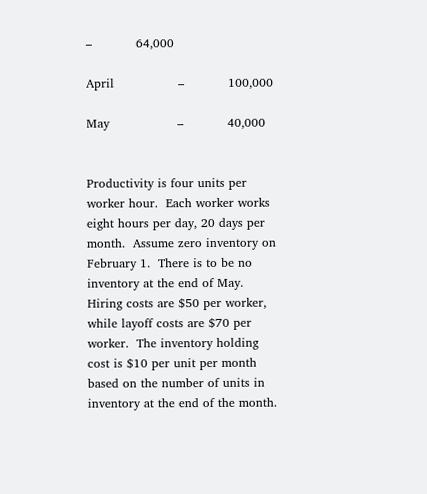–           64,000

April                –           100,000

May                 –           40,000


Productivity is four units per worker hour.  Each worker works eight hours per day, 20 days per month.  Assume zero inventory on February 1.  There is to be no inventory at the end of May.   Hiring costs are $50 per worker, while layoff costs are $70 per worker.  The inventory holding cost is $10 per unit per month based on the number of units in inventory at the end of the month.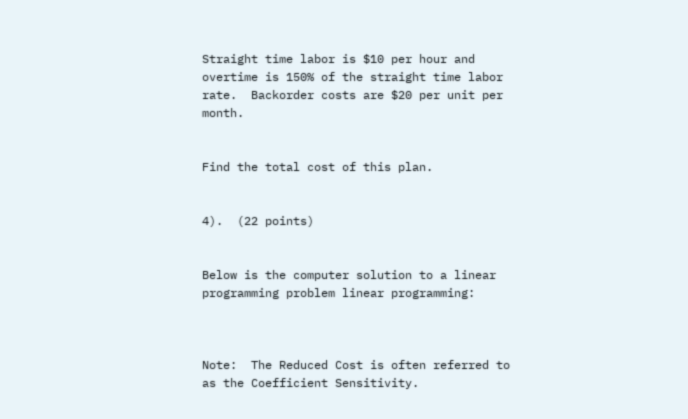Straight time labor is $10 per hour and overtime is 150% of the straight time labor rate.  Backorder costs are $20 per unit per month.


Find the total cost of this plan.


4).  (22 points)


Below is the computer solution to a linear programming problem linear programming:



Note:  The Reduced Cost is often referred to as the Coefficient Sensitivity.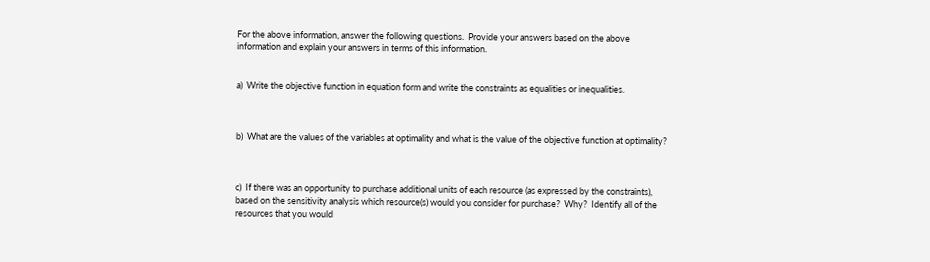For the above information, answer the following questions.  Provide your answers based on the above information and explain your answers in terms of this information.


a)  Write the objective function in equation form and write the constraints as equalities or inequalities.



b)  What are the values of the variables at optimality and what is the value of the objective function at optimality?



c)  If there was an opportunity to purchase additional units of each resource (as expressed by the constraints), based on the sensitivity analysis which resource(s) would you consider for purchase?  Why?  Identify all of the resources that you would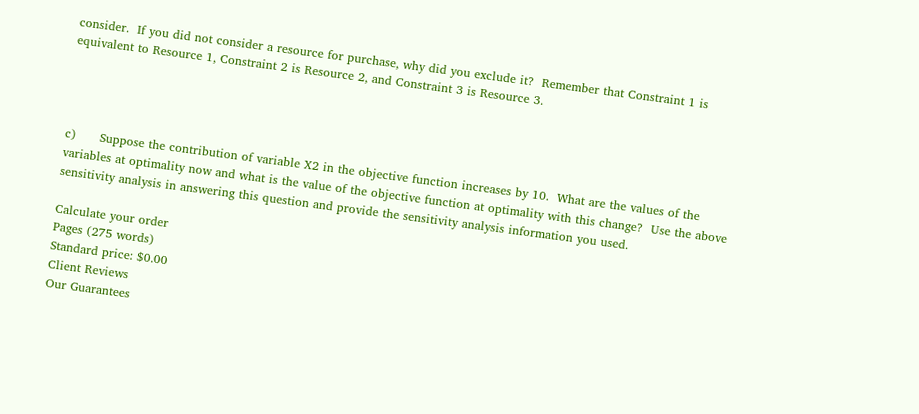consider.  If you did not consider a resource for purchase, why did you exclude it?  Remember that Constraint 1 is equivalent to Resource 1, Constraint 2 is Resource 2, and Constraint 3 is Resource 3.




c)      Suppose the contribution of variable X2 in the objective function increases by 10.  What are the values of the variables at optimality now and what is the value of the objective function at optimality with this change?  Use the above sensitivity analysis in answering this question and provide the sensitivity analysis information you used.

Calculate your order
Pages (275 words)
Standard price: $0.00
Client Reviews
Our Guarantees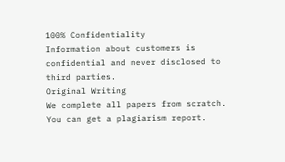100% Confidentiality
Information about customers is confidential and never disclosed to third parties.
Original Writing
We complete all papers from scratch. You can get a plagiarism report.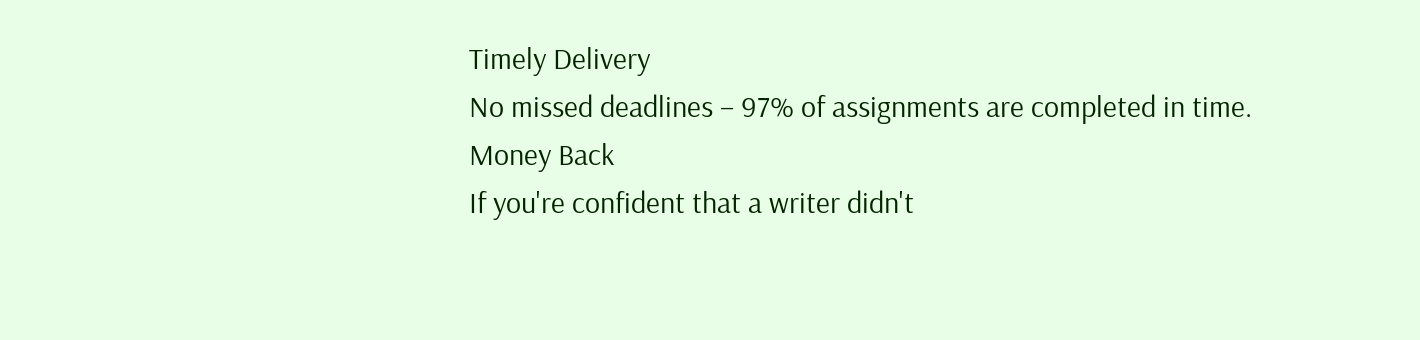Timely Delivery
No missed deadlines – 97% of assignments are completed in time.
Money Back
If you're confident that a writer didn't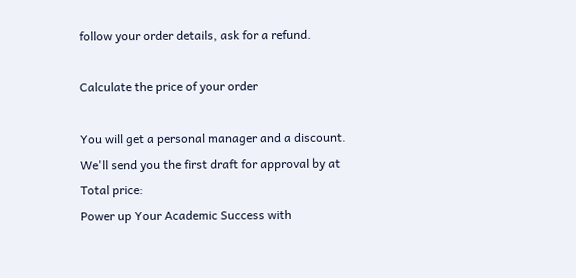follow your order details, ask for a refund.

Calculate the price of your order

You will get a personal manager and a discount.
We'll send you the first draft for approval by at
Total price:
Power up Your Academic Success with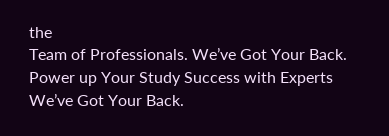the
Team of Professionals. We’ve Got Your Back.
Power up Your Study Success with Experts We’ve Got Your Back.